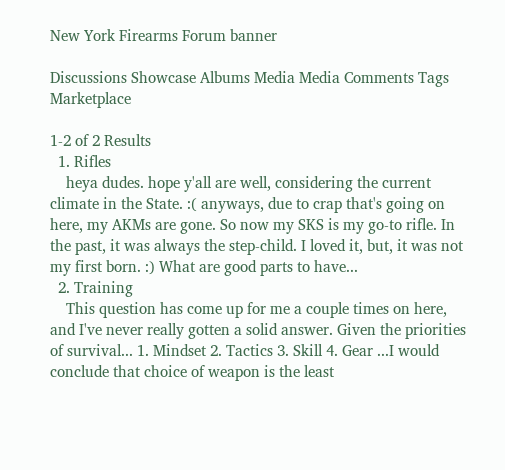New York Firearms Forum banner

Discussions Showcase Albums Media Media Comments Tags Marketplace

1-2 of 2 Results
  1. Rifles
    heya dudes. hope y'all are well, considering the current climate in the State. :( anyways, due to crap that's going on here, my AKMs are gone. So now my SKS is my go-to rifle. In the past, it was always the step-child. I loved it, but, it was not my first born. :) What are good parts to have...
  2. Training
    This question has come up for me a couple times on here, and I've never really gotten a solid answer. Given the priorities of survival... 1. Mindset 2. Tactics 3. Skill 4. Gear ...I would conclude that choice of weapon is the least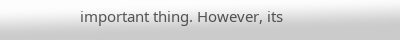important thing. However, its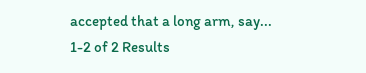accepted that a long arm, say...
1-2 of 2 Results